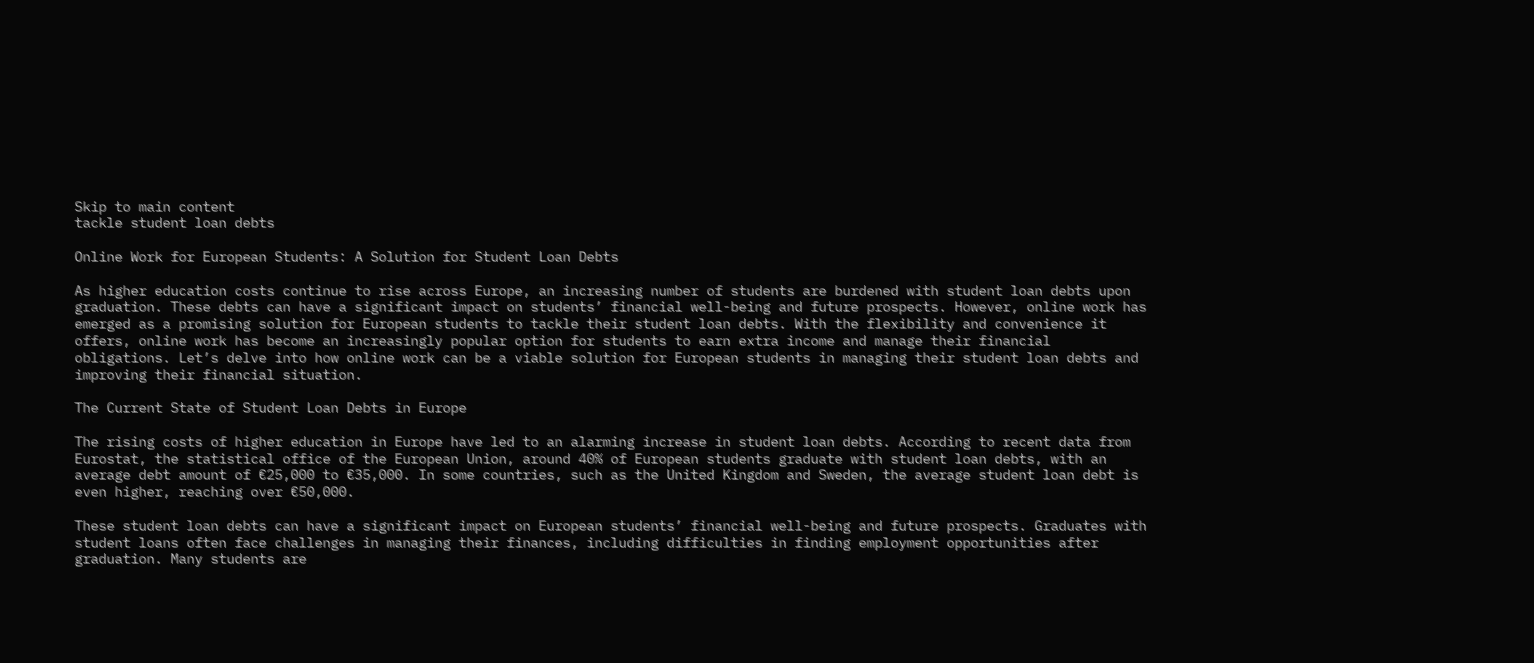Skip to main content
tackle student loan debts

Online Work for European Students: A Solution for Student Loan Debts

As higher education costs continue to rise across Europe, an increasing number of students are burdened with student loan debts upon graduation. These debts can have a significant impact on students’ financial well-being and future prospects. However, online work has emerged as a promising solution for European students to tackle their student loan debts. With the flexibility and convenience it offers, online work has become an increasingly popular option for students to earn extra income and manage their financial obligations. Let’s delve into how online work can be a viable solution for European students in managing their student loan debts and improving their financial situation.

The Current State of Student Loan Debts in Europe

The rising costs of higher education in Europe have led to an alarming increase in student loan debts. According to recent data from Eurostat, the statistical office of the European Union, around 40% of European students graduate with student loan debts, with an average debt amount of €25,000 to €35,000. In some countries, such as the United Kingdom and Sweden, the average student loan debt is even higher, reaching over €50,000.

These student loan debts can have a significant impact on European students’ financial well-being and future prospects. Graduates with student loans often face challenges in managing their finances, including difficulties in finding employment opportunities after graduation. Many students are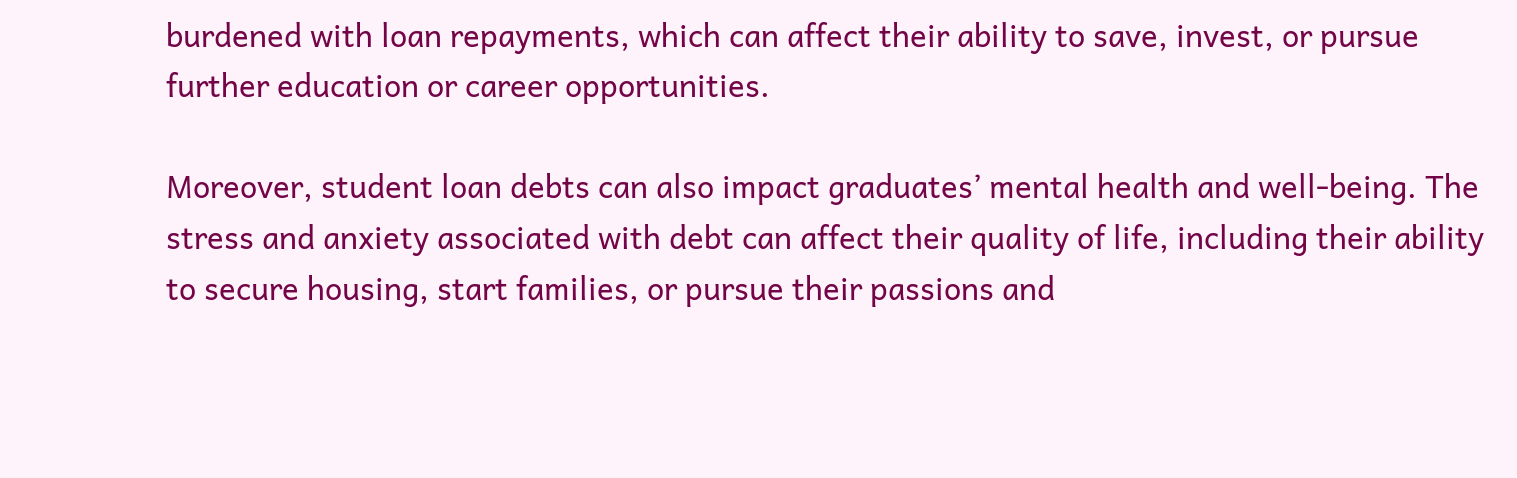burdened with loan repayments, which can affect their ability to save, invest, or pursue further education or career opportunities.

Moreover, student loan debts can also impact graduates’ mental health and well-being. The stress and anxiety associated with debt can affect their quality of life, including their ability to secure housing, start families, or pursue their passions and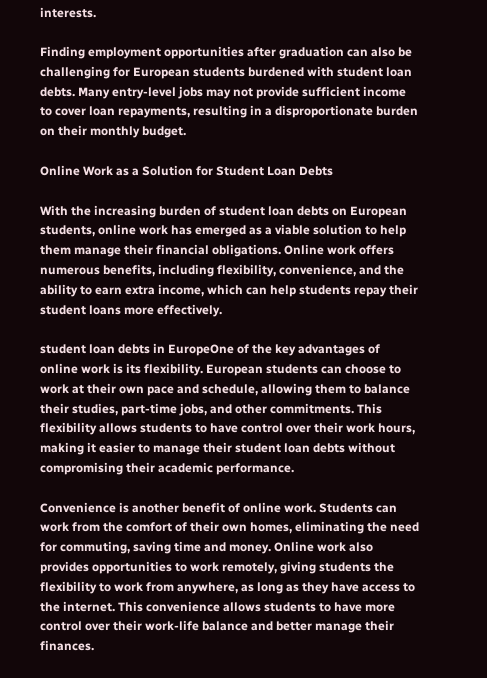interests.

Finding employment opportunities after graduation can also be challenging for European students burdened with student loan debts. Many entry-level jobs may not provide sufficient income to cover loan repayments, resulting in a disproportionate burden on their monthly budget.

Online Work as a Solution for Student Loan Debts

With the increasing burden of student loan debts on European students, online work has emerged as a viable solution to help them manage their financial obligations. Online work offers numerous benefits, including flexibility, convenience, and the ability to earn extra income, which can help students repay their student loans more effectively.

student loan debts in EuropeOne of the key advantages of online work is its flexibility. European students can choose to work at their own pace and schedule, allowing them to balance their studies, part-time jobs, and other commitments. This flexibility allows students to have control over their work hours, making it easier to manage their student loan debts without compromising their academic performance.

Convenience is another benefit of online work. Students can work from the comfort of their own homes, eliminating the need for commuting, saving time and money. Online work also provides opportunities to work remotely, giving students the flexibility to work from anywhere, as long as they have access to the internet. This convenience allows students to have more control over their work-life balance and better manage their finances.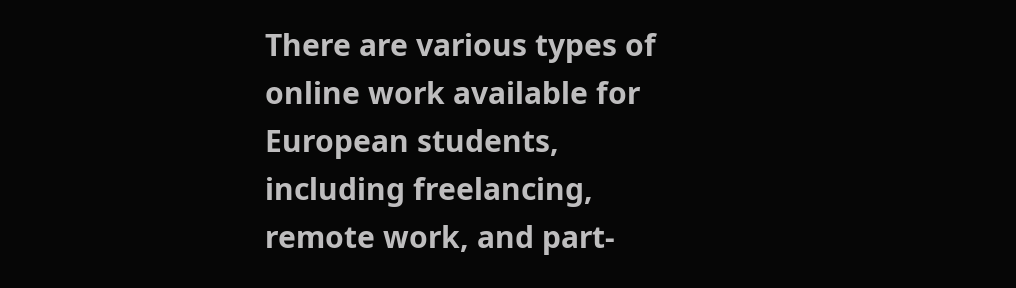There are various types of online work available for European students, including freelancing, remote work, and part-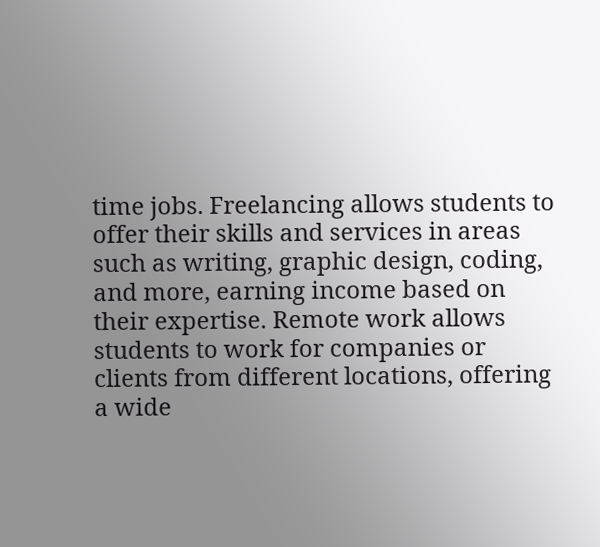time jobs. Freelancing allows students to offer their skills and services in areas such as writing, graphic design, coding, and more, earning income based on their expertise. Remote work allows students to work for companies or clients from different locations, offering a wide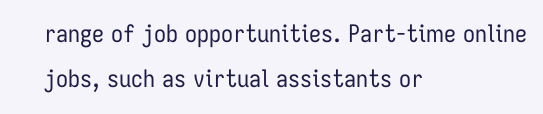range of job opportunities. Part-time online jobs, such as virtual assistants or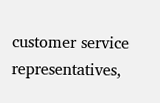customer service representatives,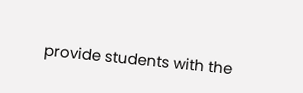provide students with the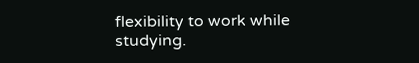flexibility to work while studying.